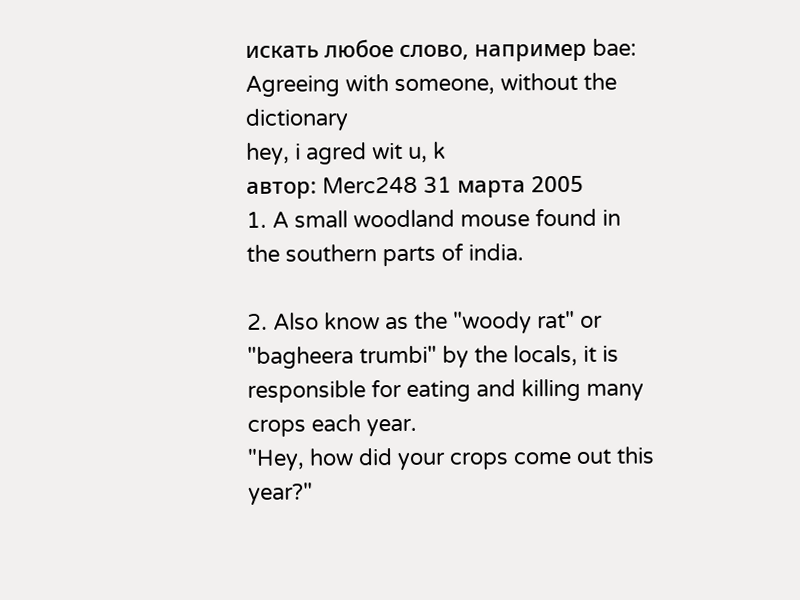искать любое слово, например bae:
Agreeing with someone, without the dictionary
hey, i agred wit u, k
автор: Merc248 31 марта 2005
1. A small woodland mouse found in the southern parts of india.

2. Also know as the "woody rat" or "bagheera trumbi" by the locals, it is responsible for eating and killing many crops each year.
"Hey, how did your crops come out this year?"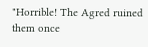"Horrible! The Agred ruined them once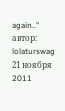again.."
автор: lolaturswag 21 ноября 2011